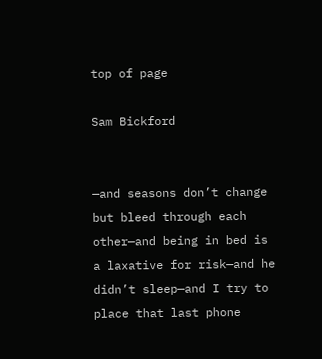top of page

Sam Bickford


—and seasons don’t change but bleed through each other—and being in bed is a laxative for risk—and he didn’t sleep—and I try to place that last phone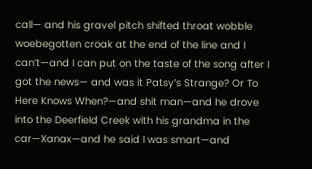call— and his gravel pitch shifted throat wobble woebegotten croak at the end of the line and I can’t—and I can put on the taste of the song after I got the news— and was it Patsy’s Strange? Or To Here Knows When?—and shit man—and he drove into the Deerfield Creek with his grandma in the car—Xanax—and he said I was smart—and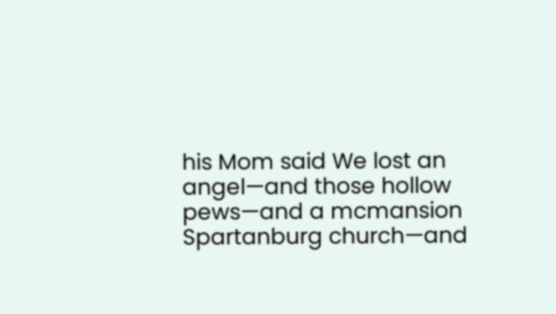his Mom said We lost an angel—and those hollow pews—and a mcmansion Spartanburg church—and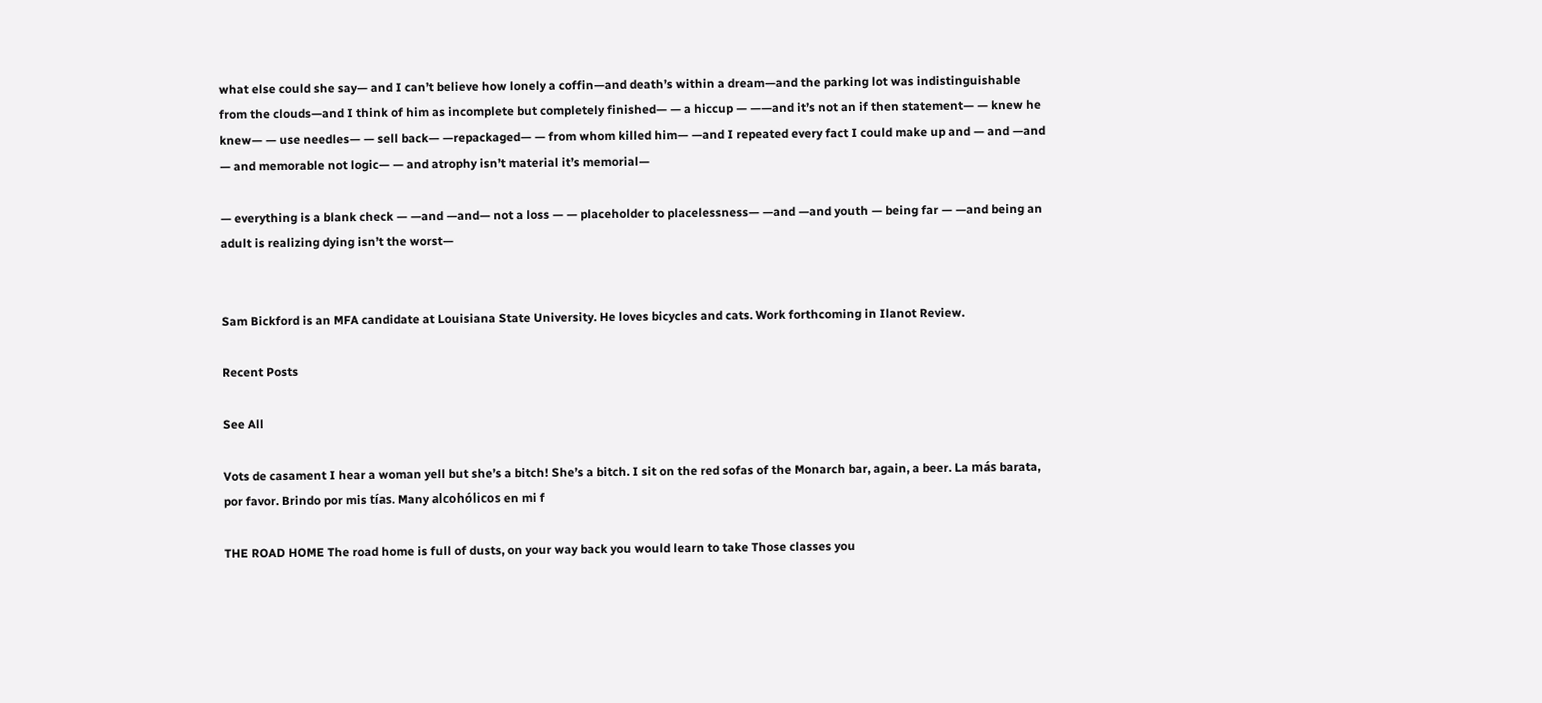what else could she say— and I can’t believe how lonely a coffin—and death’s within a dream—and the parking lot was indistinguishable from the clouds—and I think of him as incomplete but completely finished— — a hiccup — ——and it’s not an if then statement— — knew he knew— — use needles— — sell back— —repackaged— — from whom killed him— —and I repeated every fact I could make up and — and —and — and memorable not logic— — and atrophy isn’t material it’s memorial—

— everything is a blank check — —and —and— not a loss — — placeholder to placelessness— —and —and youth — being far — —and being an adult is realizing dying isn’t the worst—


Sam Bickford is an MFA candidate at Louisiana State University. He loves bicycles and cats. Work forthcoming in Ilanot Review.

Recent Posts

See All

Vots de casament I hear a woman yell but she’s a bitch! She’s a bitch. I sit on the red sofas of the Monarch bar, again, a beer. La más barata, por favor. Brindo por mis tías. Many alcohólicos en mi f

THE ROAD HOME The road home is full of dusts, on your way back you would learn to take Those classes you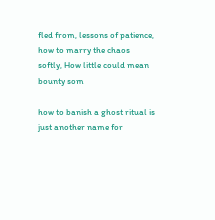fled from, lessons of patience, how to marry the chaos softly, How little could mean bounty som

how to banish a ghost ritual is just another name for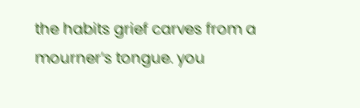the habits grief carves from a mourner’s tongue. you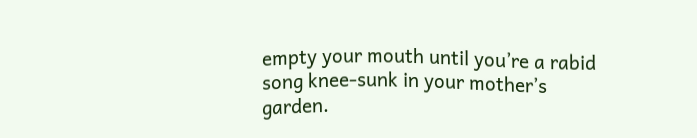empty your mouth until you’re a rabid song knee-sunk in your mother’s garden.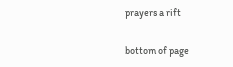prayers a rift

bottom of page